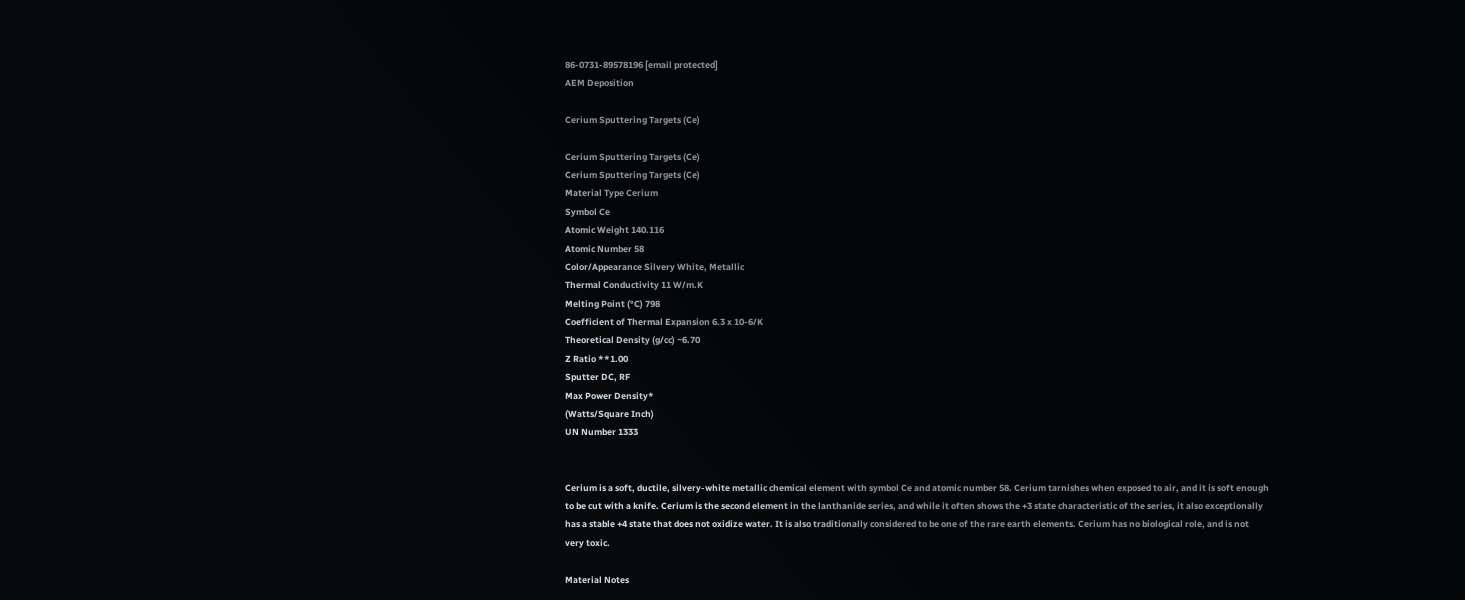86-0731-89578196 [email protected]
AEM Deposition

Cerium Sputtering Targets (Ce)

Cerium Sputtering Targets (Ce)
Cerium Sputtering Targets (Ce)
Material Type Cerium
Symbol Ce
Atomic Weight 140.116
Atomic Number 58
Color/Appearance Silvery White, Metallic
Thermal Conductivity 11 W/m.K
Melting Point (°C) 798
Coefficient of Thermal Expansion 6.3 x 10-6/K
Theoretical Density (g/cc) ~6.70
Z Ratio **1.00
Sputter DC, RF
Max Power Density*
(Watts/Square Inch)
UN Number 1333


Cerium is a soft, ductile, silvery-white metallic chemical element with symbol Ce and atomic number 58. Cerium tarnishes when exposed to air, and it is soft enough to be cut with a knife. Cerium is the second element in the lanthanide series, and while it often shows the +3 state characteristic of the series, it also exceptionally has a stable +4 state that does not oxidize water. It is also traditionally considered to be one of the rare earth elements. Cerium has no biological role, and is not very toxic.

Material Notes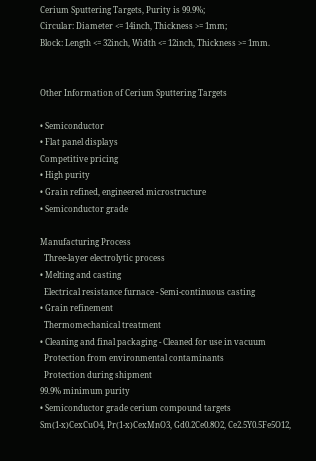Cerium Sputtering Targets, Purity is 99.9%;
Circular: Diameter <= 14inch, Thickness >= 1mm;
Block: Length <= 32inch, Width <= 12inch, Thickness >= 1mm.


Other Information of Cerium Sputtering Targets

• Semiconductor
• Flat panel displays
Competitive pricing
• High purity
• Grain refined, engineered microstructure
• Semiconductor grade

Manufacturing Process
  Three-layer electrolytic process
• Melting and casting
  Electrical resistance furnace - Semi-continuous casting
• Grain refinement
  Thermomechanical treatment
• Cleaning and final packaging - Cleaned for use in vacuum
  Protection from environmental contaminants
  Protection during shipment
99.9% minimum purity
• Semiconductor grade cerium compound targets
Sm(1-x)CexCuO4, Pr(1-x)CexMnO3, Gd0.2Ce0.8O2, Ce2.5Y0.5Fe5O12,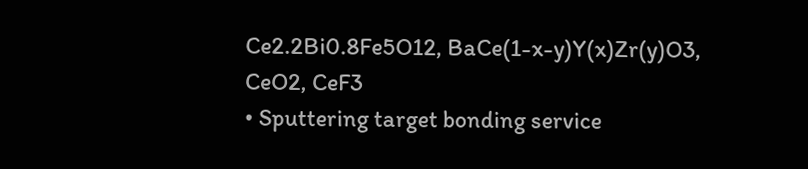Ce2.2Bi0.8Fe5O12, BaCe(1-x-y)Y(x)Zr(y)O3, CeO2, CeF3
• Sputtering target bonding service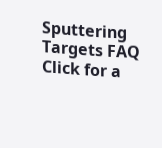Sputtering Targets FAQ
Click for a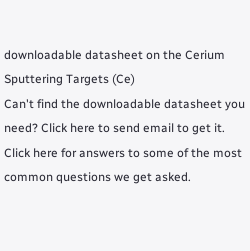downloadable datasheet on the Cerium Sputtering Targets (Ce)
Can't find the downloadable datasheet you need? Click here to send email to get it.
Click here for answers to some of the most common questions we get asked.